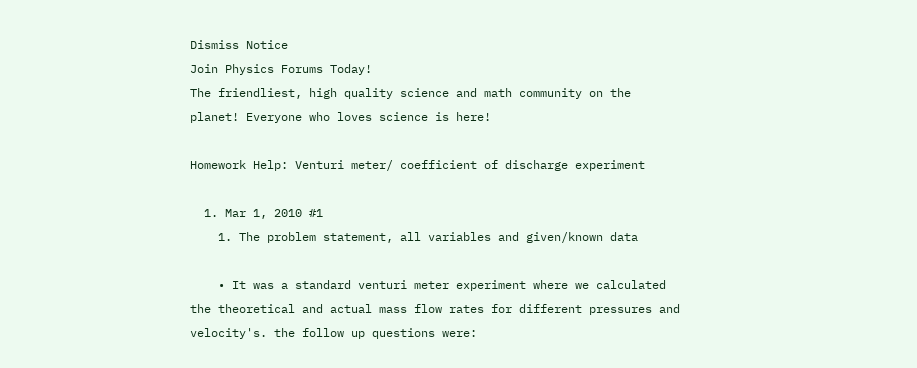Dismiss Notice
Join Physics Forums Today!
The friendliest, high quality science and math community on the planet! Everyone who loves science is here!

Homework Help: Venturi meter/ coefficient of discharge experiment

  1. Mar 1, 2010 #1
    1. The problem statement, all variables and given/known data

    • It was a standard venturi meter experiment where we calculated the theoretical and actual mass flow rates for different pressures and velocity's. the follow up questions were: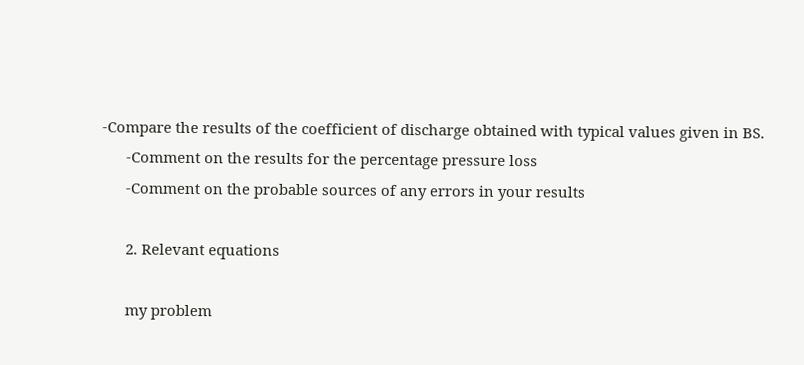-Compare the results of the coefficient of discharge obtained with typical values given in BS.
      -Comment on the results for the percentage pressure loss
      -Comment on the probable sources of any errors in your results

      2. Relevant equations

      my problem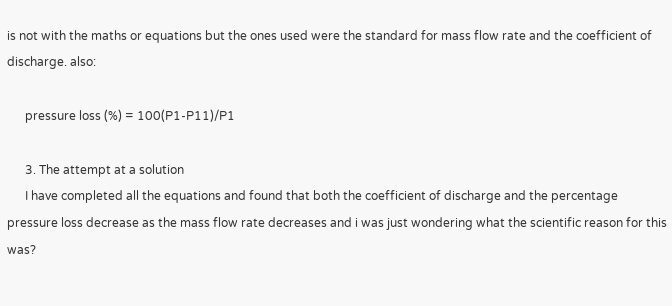is not with the maths or equations but the ones used were the standard for mass flow rate and the coefficient of discharge. also:

      pressure loss (%) = 100(P1-P11)/P1

      3. The attempt at a solution
      I have completed all the equations and found that both the coefficient of discharge and the percentage pressure loss decrease as the mass flow rate decreases and i was just wondering what the scientific reason for this was?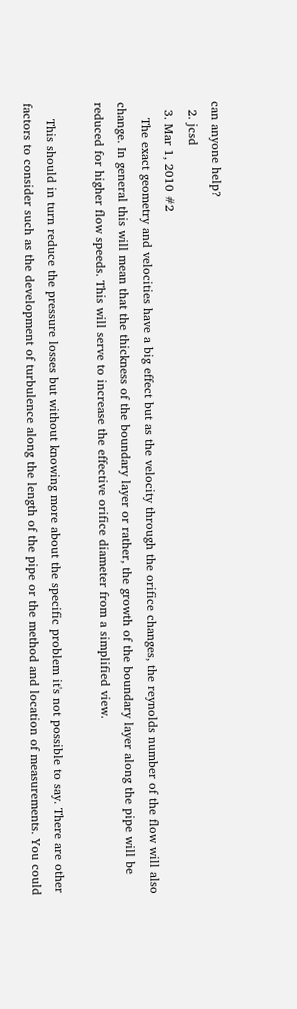can anyone help?
  2. jcsd
  3. Mar 1, 2010 #2
    The exact geometry and velocities have a big effect but as the velocity through the orifice changes, the reynolds number of the flow will also change. In general this will mean that the thickness of the boundary layer or rather, the growth of the boundary layer along the pipe will be reduced for higher flow speeds. This will serve to increase the effective orifice diameter from a simplified view.

    This should in turn reduce the pressure losses but without knowing more about the specific problem it's not possible to say. There are other factors to consider such as the development of turbulence along the length of the pipe or the method and location of measurements. You could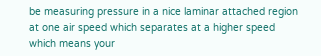be measuring pressure in a nice laminar attached region at one air speed which separates at a higher speed which means your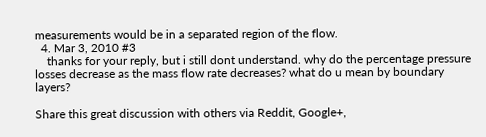measurements would be in a separated region of the flow.
  4. Mar 3, 2010 #3
    thanks for your reply, but i still dont understand. why do the percentage pressure losses decrease as the mass flow rate decreases? what do u mean by boundary layers?

Share this great discussion with others via Reddit, Google+,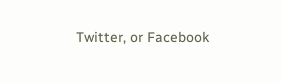Twitter, or Facebook